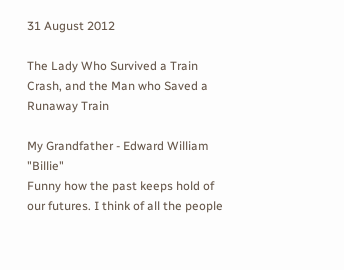31 August 2012

The Lady Who Survived a Train Crash, and the Man who Saved a Runaway Train

My Grandfather - Edward William "Billie"
Funny how the past keeps hold of our futures. I think of all the people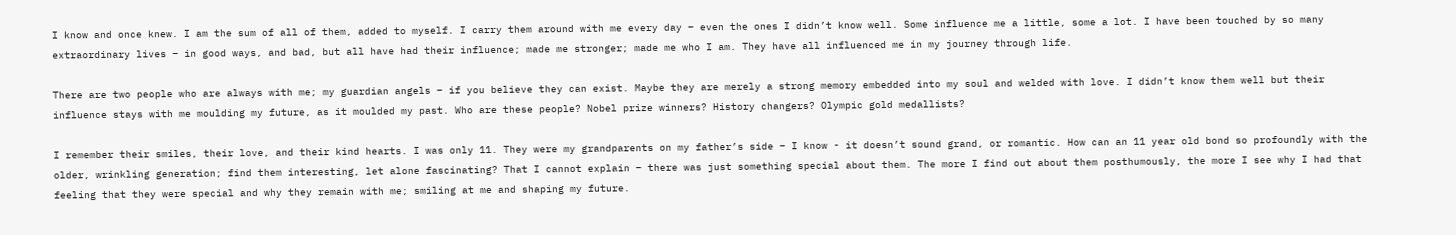I know and once knew. I am the sum of all of them, added to myself. I carry them around with me every day – even the ones I didn’t know well. Some influence me a little, some a lot. I have been touched by so many extraordinary lives – in good ways, and bad, but all have had their influence; made me stronger; made me who I am. They have all influenced me in my journey through life.

There are two people who are always with me; my guardian angels – if you believe they can exist. Maybe they are merely a strong memory embedded into my soul and welded with love. I didn’t know them well but their influence stays with me moulding my future, as it moulded my past. Who are these people? Nobel prize winners? History changers? Olympic gold medallists?

I remember their smiles, their love, and their kind hearts. I was only 11. They were my grandparents on my father’s side – I know - it doesn’t sound grand, or romantic. How can an 11 year old bond so profoundly with the older, wrinkling generation; find them interesting, let alone fascinating? That I cannot explain – there was just something special about them. The more I find out about them posthumously, the more I see why I had that feeling that they were special and why they remain with me; smiling at me and shaping my future.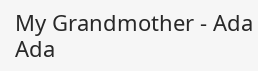My Grandmother - Ada
Ada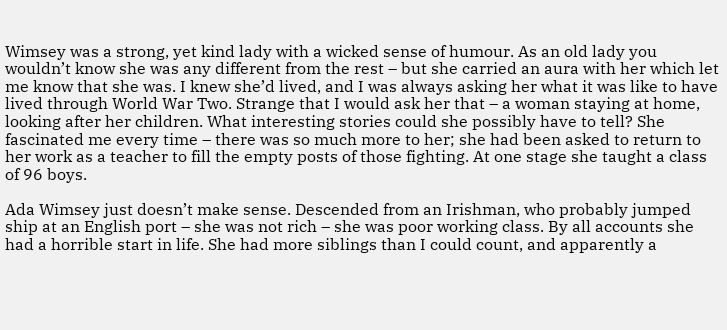Wimsey was a strong, yet kind lady with a wicked sense of humour. As an old lady you wouldn’t know she was any different from the rest – but she carried an aura with her which let me know that she was. I knew she’d lived, and I was always asking her what it was like to have lived through World War Two. Strange that I would ask her that – a woman staying at home, looking after her children. What interesting stories could she possibly have to tell? She fascinated me every time – there was so much more to her; she had been asked to return to her work as a teacher to fill the empty posts of those fighting. At one stage she taught a class of 96 boys.

Ada Wimsey just doesn’t make sense. Descended from an Irishman, who probably jumped ship at an English port – she was not rich – she was poor working class. By all accounts she had a horrible start in life. She had more siblings than I could count, and apparently a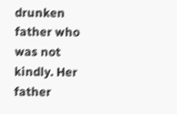drunken father who was not kindly. Her father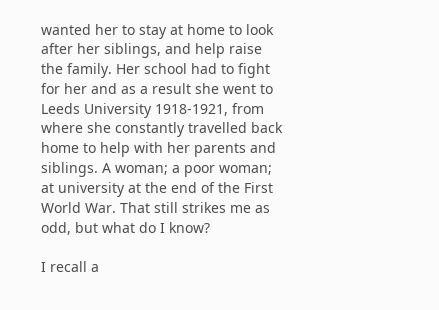wanted her to stay at home to look after her siblings, and help raise the family. Her school had to fight for her and as a result she went to Leeds University 1918-1921, from where she constantly travelled back home to help with her parents and siblings. A woman; a poor woman; at university at the end of the First World War. That still strikes me as odd, but what do I know?

I recall a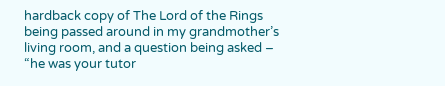hardback copy of The Lord of the Rings being passed around in my grandmother’s living room, and a question being asked – “he was your tutor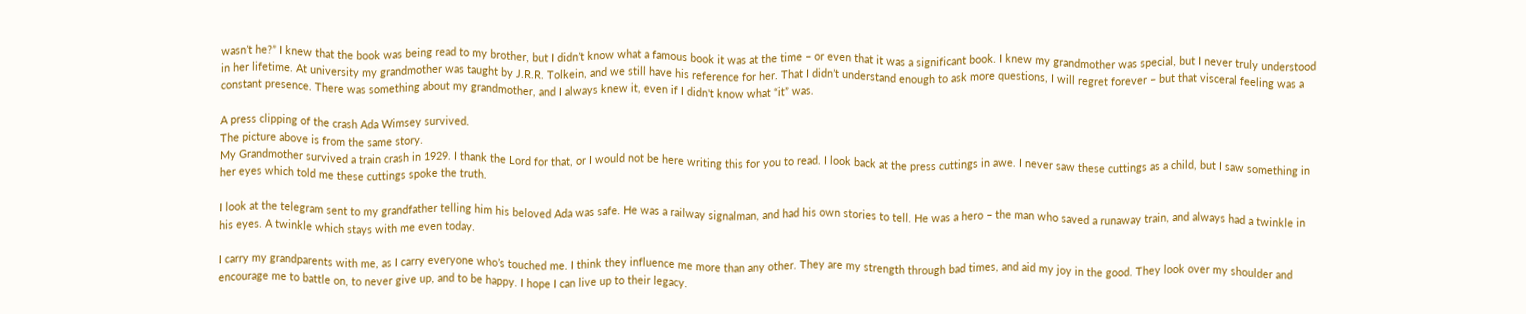wasn’t he?” I knew that the book was being read to my brother, but I didn’t know what a famous book it was at the time – or even that it was a significant book. I knew my grandmother was special, but I never truly understood in her lifetime. At university my grandmother was taught by J.R.R. Tolkein, and we still have his reference for her. That I didn’t understand enough to ask more questions, I will regret forever – but that visceral feeling was a constant presence. There was something about my grandmother, and I always knew it, even if I didn't know what “it” was.

A press clipping of the crash Ada Wimsey survived.
The picture above is from the same story.
My Grandmother survived a train crash in 1929. I thank the Lord for that, or I would not be here writing this for you to read. I look back at the press cuttings in awe. I never saw these cuttings as a child, but I saw something in her eyes which told me these cuttings spoke the truth.

I look at the telegram sent to my grandfather telling him his beloved Ada was safe. He was a railway signalman, and had his own stories to tell. He was a hero – the man who saved a runaway train, and always had a twinkle in his eyes. A twinkle which stays with me even today.

I carry my grandparents with me, as I carry everyone who’s touched me. I think they influence me more than any other. They are my strength through bad times, and aid my joy in the good. They look over my shoulder and encourage me to battle on, to never give up, and to be happy. I hope I can live up to their legacy.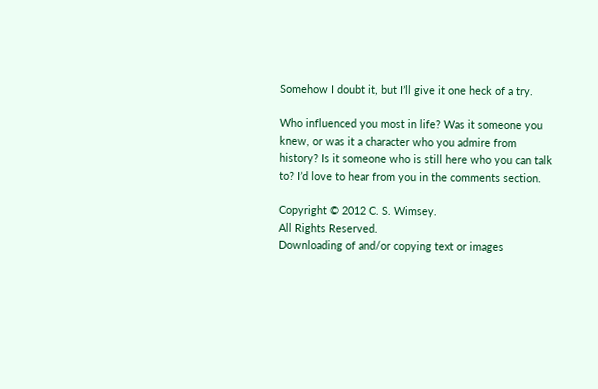Somehow I doubt it, but I’ll give it one heck of a try.

Who influenced you most in life? Was it someone you knew, or was it a character who you admire from history? Is it someone who is still here who you can talk to? I’d love to hear from you in the comments section.

Copyright © 2012 C. S. Wimsey.
All Rights Reserved.
Downloading of and/or copying text or images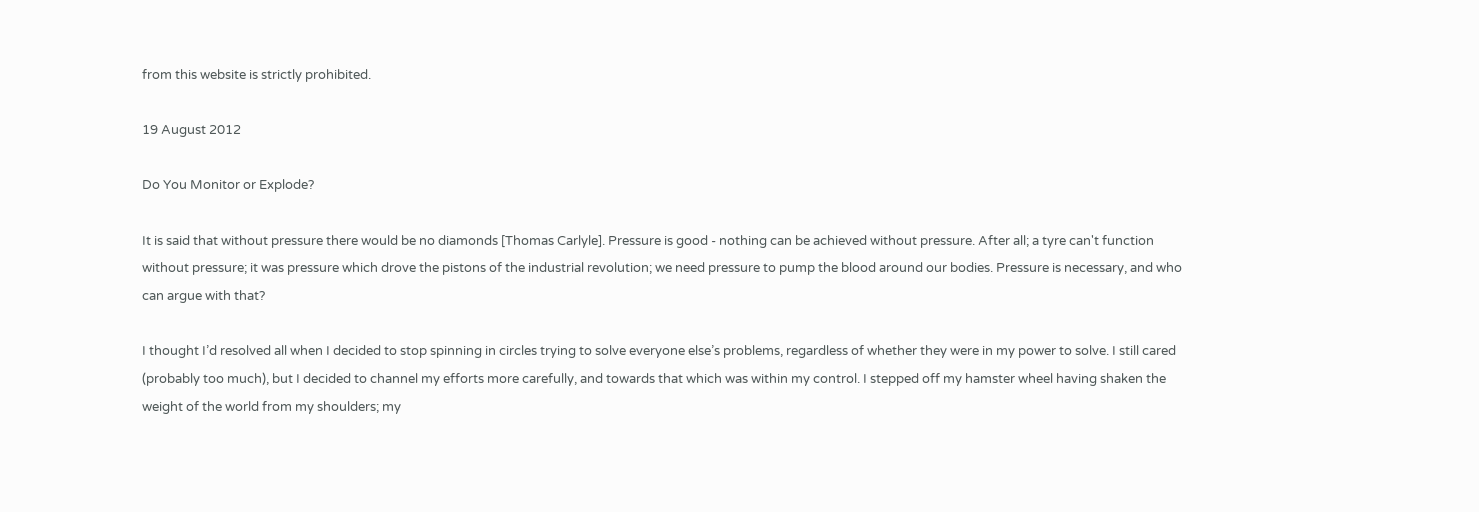from this website is strictly prohibited.

19 August 2012

Do You Monitor or Explode?

It is said that without pressure there would be no diamonds [Thomas Carlyle]. Pressure is good - nothing can be achieved without pressure. After all; a tyre can't function without pressure; it was pressure which drove the pistons of the industrial revolution; we need pressure to pump the blood around our bodies. Pressure is necessary, and who can argue with that?

I thought I’d resolved all when I decided to stop spinning in circles trying to solve everyone else’s problems, regardless of whether they were in my power to solve. I still cared (probably too much), but I decided to channel my efforts more carefully, and towards that which was within my control. I stepped off my hamster wheel having shaken the weight of the world from my shoulders; my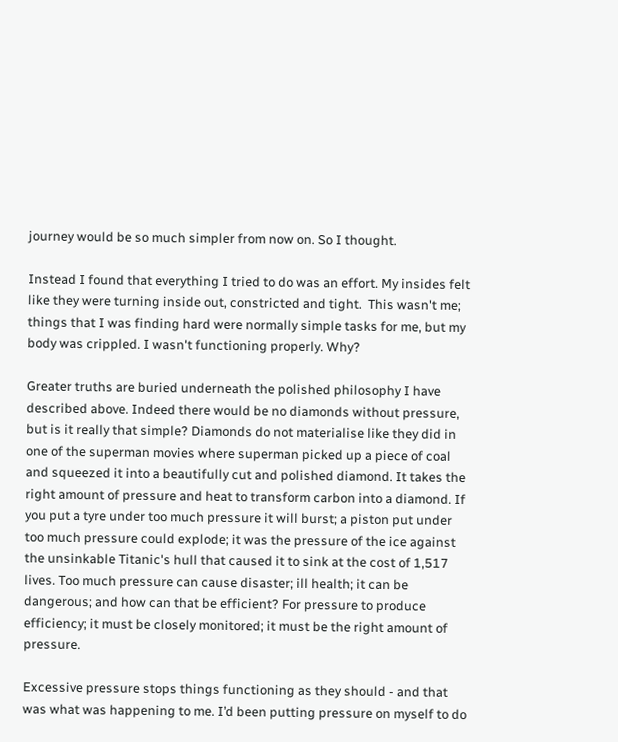journey would be so much simpler from now on. So I thought.

Instead I found that everything I tried to do was an effort. My insides felt like they were turning inside out, constricted and tight.  This wasn't me; things that I was finding hard were normally simple tasks for me, but my body was crippled. I wasn't functioning properly. Why?

Greater truths are buried underneath the polished philosophy I have described above. Indeed there would be no diamonds without pressure, but is it really that simple? Diamonds do not materialise like they did in one of the superman movies where superman picked up a piece of coal and squeezed it into a beautifully cut and polished diamond. It takes the right amount of pressure and heat to transform carbon into a diamond. If you put a tyre under too much pressure it will burst; a piston put under too much pressure could explode; it was the pressure of the ice against the unsinkable Titanic's hull that caused it to sink at the cost of 1,517 lives. Too much pressure can cause disaster; ill health; it can be dangerous; and how can that be efficient? For pressure to produce efficiency; it must be closely monitored; it must be the right amount of pressure.

Excessive pressure stops things functioning as they should - and that was what was happening to me. I’d been putting pressure on myself to do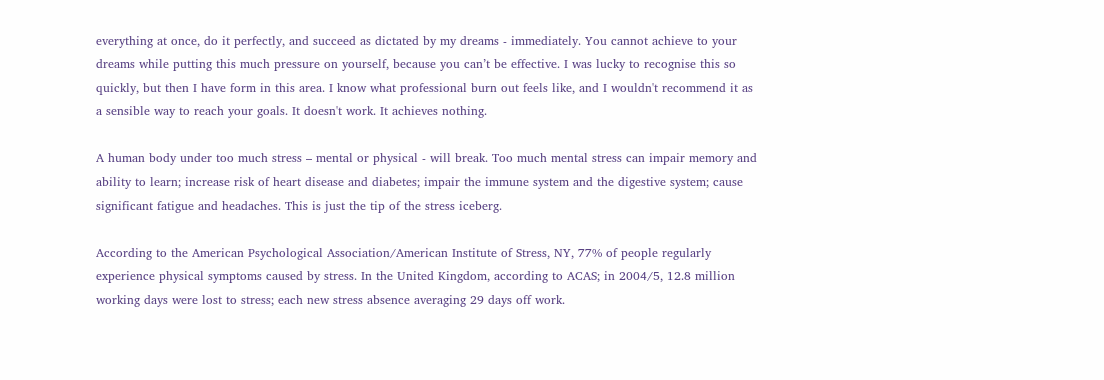everything at once, do it perfectly, and succeed as dictated by my dreams - immediately. You cannot achieve to your dreams while putting this much pressure on yourself, because you can’t be effective. I was lucky to recognise this so quickly, but then I have form in this area. I know what professional burn out feels like, and I wouldn't recommend it as a sensible way to reach your goals. It doesn't work. It achieves nothing.

A human body under too much stress – mental or physical - will break. Too much mental stress can impair memory and ability to learn; increase risk of heart disease and diabetes; impair the immune system and the digestive system; cause significant fatigue and headaches. This is just the tip of the stress iceberg.

According to the American Psychological Association/American Institute of Stress, NY, 77% of people regularly experience physical symptoms caused by stress. In the United Kingdom, according to ACAS; in 2004/5, 12.8 million working days were lost to stress; each new stress absence averaging 29 days off work.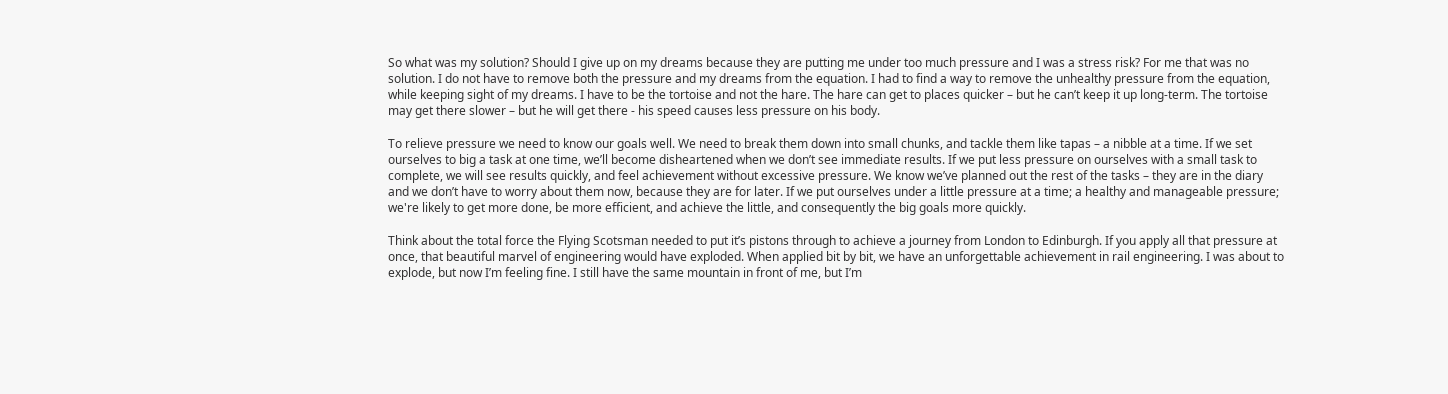So what was my solution? Should I give up on my dreams because they are putting me under too much pressure and I was a stress risk? For me that was no solution. I do not have to remove both the pressure and my dreams from the equation. I had to find a way to remove the unhealthy pressure from the equation, while keeping sight of my dreams. I have to be the tortoise and not the hare. The hare can get to places quicker – but he can’t keep it up long-term. The tortoise may get there slower – but he will get there - his speed causes less pressure on his body.

To relieve pressure we need to know our goals well. We need to break them down into small chunks, and tackle them like tapas – a nibble at a time. If we set ourselves to big a task at one time, we’ll become disheartened when we don’t see immediate results. If we put less pressure on ourselves with a small task to complete, we will see results quickly, and feel achievement without excessive pressure. We know we’ve planned out the rest of the tasks – they are in the diary and we don’t have to worry about them now, because they are for later. If we put ourselves under a little pressure at a time; a healthy and manageable pressure; we're likely to get more done, be more efficient, and achieve the little, and consequently the big goals more quickly.

Think about the total force the Flying Scotsman needed to put it’s pistons through to achieve a journey from London to Edinburgh. If you apply all that pressure at once, that beautiful marvel of engineering would have exploded. When applied bit by bit, we have an unforgettable achievement in rail engineering. I was about to explode, but now I’m feeling fine. I still have the same mountain in front of me, but I’m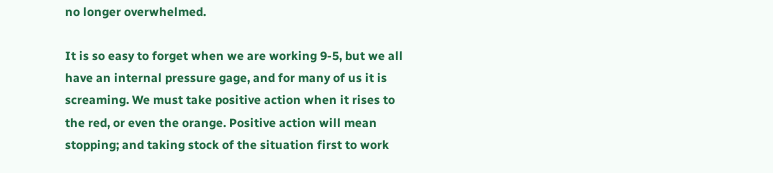no longer overwhelmed.

It is so easy to forget when we are working 9-5, but we all have an internal pressure gage, and for many of us it is screaming. We must take positive action when it rises to the red, or even the orange. Positive action will mean stopping; and taking stock of the situation first to work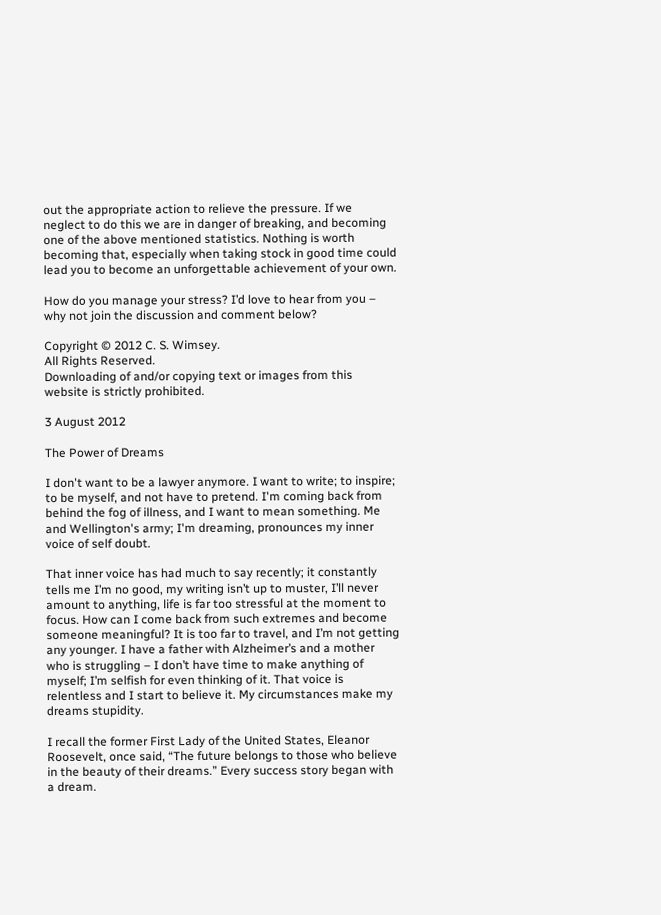out the appropriate action to relieve the pressure. If we neglect to do this we are in danger of breaking, and becoming one of the above mentioned statistics. Nothing is worth becoming that, especially when taking stock in good time could lead you to become an unforgettable achievement of your own.

How do you manage your stress? I’d love to hear from you – why not join the discussion and comment below?

Copyright © 2012 C. S. Wimsey.
All Rights Reserved.
Downloading of and/or copying text or images from this website is strictly prohibited.

3 August 2012

The Power of Dreams

I don't want to be a lawyer anymore. I want to write; to inspire; to be myself, and not have to pretend. I'm coming back from behind the fog of illness, and I want to mean something. Me and Wellington's army; I'm dreaming, pronounces my inner voice of self doubt.

That inner voice has had much to say recently; it constantly tells me I’m no good, my writing isn’t up to muster, I’ll never amount to anything, life is far too stressful at the moment to focus. How can I come back from such extremes and become someone meaningful? It is too far to travel, and I’m not getting any younger. I have a father with Alzheimer’s and a mother who is struggling – I don’t have time to make anything of myself; I’m selfish for even thinking of it. That voice is relentless and I start to believe it. My circumstances make my dreams stupidity.

I recall the former First Lady of the United States, Eleanor Roosevelt, once said, “The future belongs to those who believe in the beauty of their dreams.” Every success story began with a dream.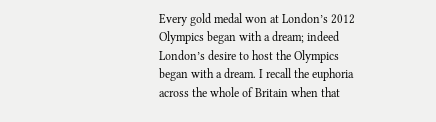Every gold medal won at London’s 2012 Olympics began with a dream; indeed London’s desire to host the Olympics began with a dream. I recall the euphoria across the whole of Britain when that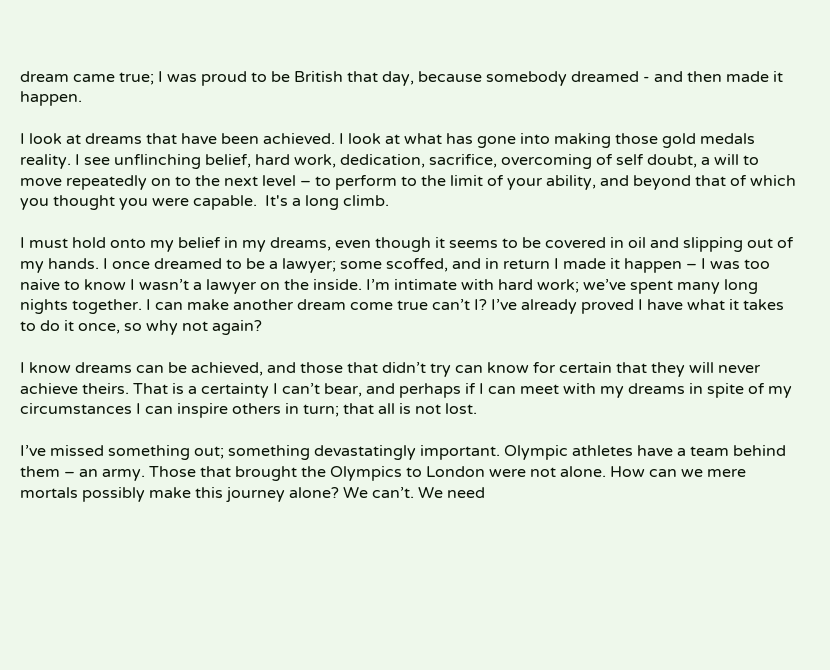dream came true; I was proud to be British that day, because somebody dreamed - and then made it happen.

I look at dreams that have been achieved. I look at what has gone into making those gold medals reality. I see unflinching belief, hard work, dedication, sacrifice, overcoming of self doubt, a will to move repeatedly on to the next level – to perform to the limit of your ability, and beyond that of which you thought you were capable.  It's a long climb.

I must hold onto my belief in my dreams, even though it seems to be covered in oil and slipping out of my hands. I once dreamed to be a lawyer; some scoffed, and in return I made it happen – I was too naive to know I wasn’t a lawyer on the inside. I’m intimate with hard work; we’ve spent many long nights together. I can make another dream come true can’t I? I’ve already proved I have what it takes to do it once, so why not again?

I know dreams can be achieved, and those that didn’t try can know for certain that they will never achieve theirs. That is a certainty I can’t bear, and perhaps if I can meet with my dreams in spite of my circumstances I can inspire others in turn; that all is not lost.

I’ve missed something out; something devastatingly important. Olympic athletes have a team behind them – an army. Those that brought the Olympics to London were not alone. How can we mere mortals possibly make this journey alone? We can’t. We need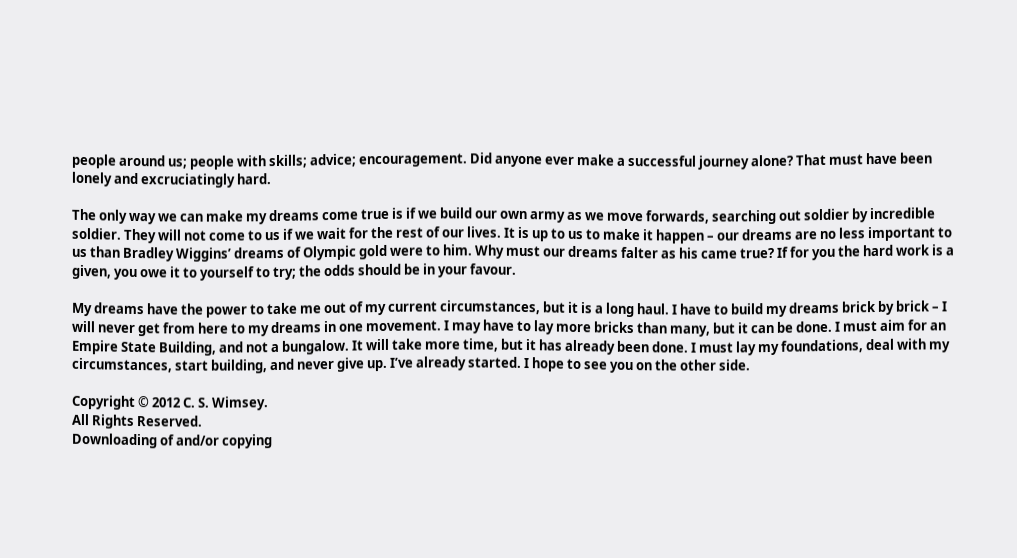people around us; people with skills; advice; encouragement. Did anyone ever make a successful journey alone? That must have been lonely and excruciatingly hard.

The only way we can make my dreams come true is if we build our own army as we move forwards, searching out soldier by incredible soldier. They will not come to us if we wait for the rest of our lives. It is up to us to make it happen – our dreams are no less important to us than Bradley Wiggins’ dreams of Olympic gold were to him. Why must our dreams falter as his came true? If for you the hard work is a given, you owe it to yourself to try; the odds should be in your favour.

My dreams have the power to take me out of my current circumstances, but it is a long haul. I have to build my dreams brick by brick – I will never get from here to my dreams in one movement. I may have to lay more bricks than many, but it can be done. I must aim for an Empire State Building, and not a bungalow. It will take more time, but it has already been done. I must lay my foundations, deal with my circumstances, start building, and never give up. I’ve already started. I hope to see you on the other side.

Copyright © 2012 C. S. Wimsey.
All Rights Reserved.
Downloading of and/or copying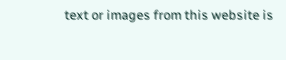text or images from this website is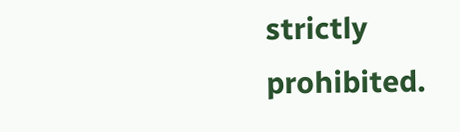strictly prohibited.